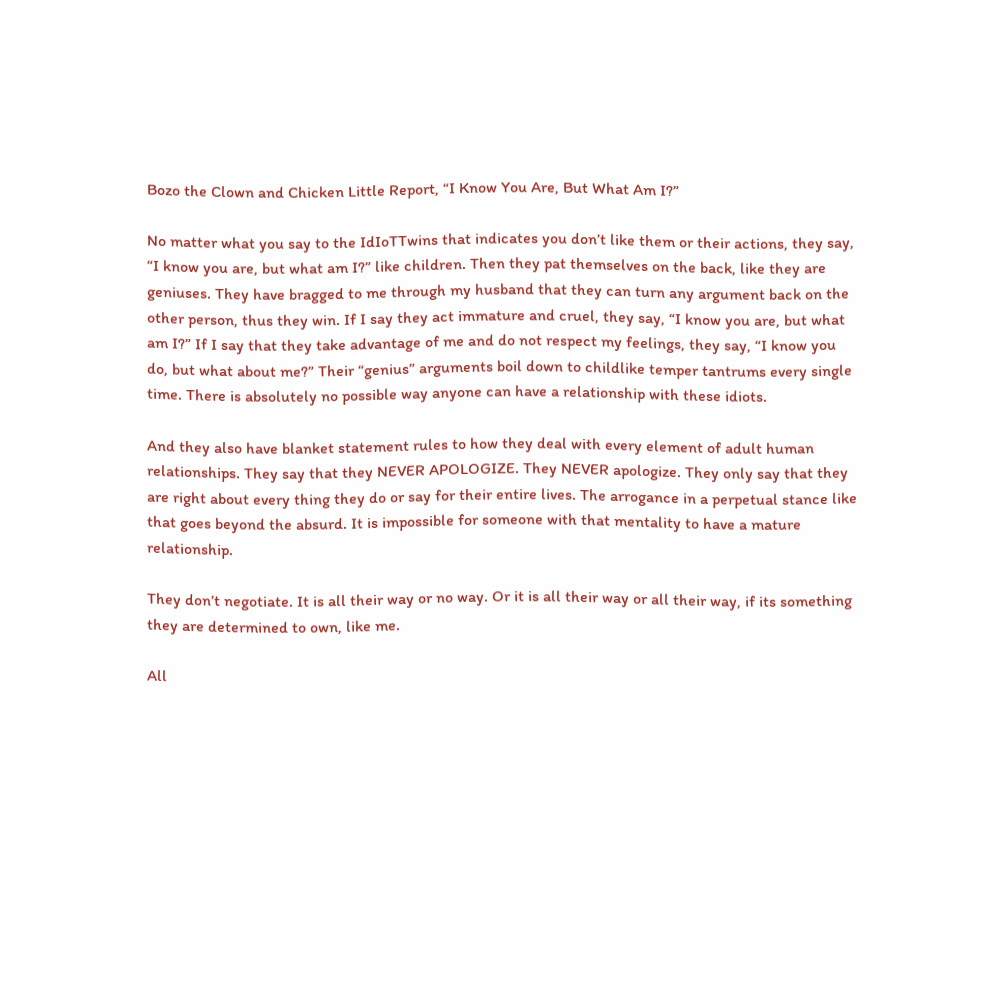Bozo the Clown and Chicken Little Report, “I Know You Are, But What Am I?”

No matter what you say to the IdIoTTwins that indicates you don’t like them or their actions, they say, “I know you are, but what am I?” like children. Then they pat themselves on the back, like they are geniuses. They have bragged to me through my husband that they can turn any argument back on the other person, thus they win. If I say they act immature and cruel, they say, “I know you are, but what am I?” If I say that they take advantage of me and do not respect my feelings, they say, “I know you do, but what about me?” Their “genius” arguments boil down to childlike temper tantrums every single time. There is absolutely no possible way anyone can have a relationship with these idiots.

And they also have blanket statement rules to how they deal with every element of adult human relationships. They say that they NEVER APOLOGIZE. They NEVER apologize. They only say that they are right about every thing they do or say for their entire lives. The arrogance in a perpetual stance like that goes beyond the absurd. It is impossible for someone with that mentality to have a mature relationship.

They don’t negotiate. It is all their way or no way. Or it is all their way or all their way, if its something they are determined to own, like me.

All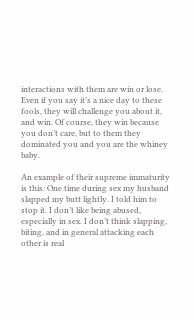interactions with them are win or lose. Even if you say it’s a nice day to these fools, they will challenge you about it, and win. Of course, they win because you don’t care, but to them they dominated you and you are the whiney baby.

An example of their supreme immaturity is this: One time during sex my husband slapped my butt lightly. I told him to stop it. I don’t like being abused, especially in sex. I don’t think slapping, biting, and in general attacking each other is real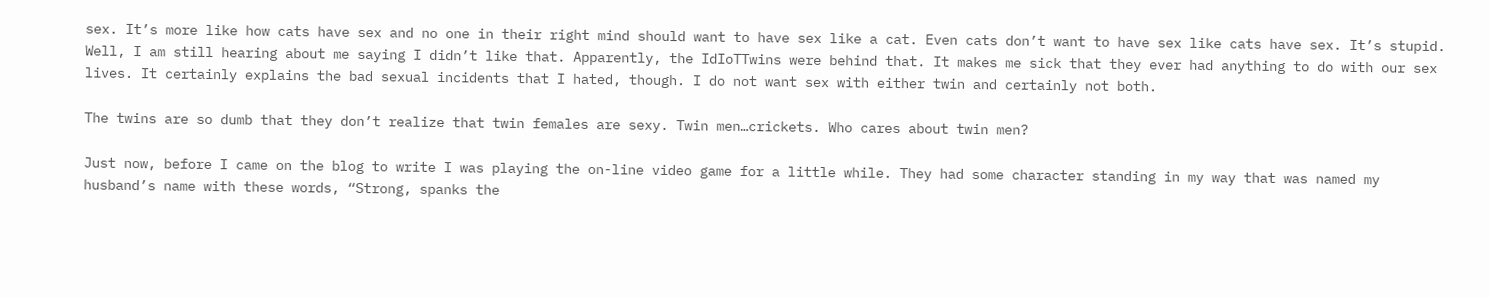sex. It’s more like how cats have sex and no one in their right mind should want to have sex like a cat. Even cats don’t want to have sex like cats have sex. It’s stupid. Well, I am still hearing about me saying I didn’t like that. Apparently, the IdIoTTwins were behind that. It makes me sick that they ever had anything to do with our sex lives. It certainly explains the bad sexual incidents that I hated, though. I do not want sex with either twin and certainly not both.

The twins are so dumb that they don’t realize that twin females are sexy. Twin men…crickets. Who cares about twin men?

Just now, before I came on the blog to write I was playing the on-line video game for a little while. They had some character standing in my way that was named my husband’s name with these words, “Strong, spanks the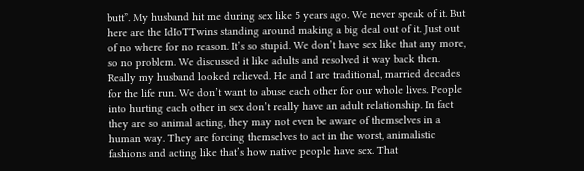butt”. My husband hit me during sex like 5 years ago. We never speak of it. But here are the IdIoTTwins standing around making a big deal out of it. Just out of no where for no reason. It’s so stupid. We don’t have sex like that any more, so no problem. We discussed it like adults and resolved it way back then. Really my husband looked relieved. He and I are traditional, married decades for the life run. We don’t want to abuse each other for our whole lives. People into hurting each other in sex don’t really have an adult relationship. In fact they are so animal acting, they may not even be aware of themselves in a human way. They are forcing themselves to act in the worst, animalistic fashions and acting like that’s how native people have sex. That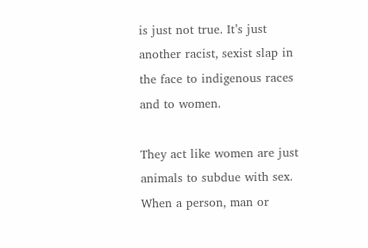is just not true. It’s just another racist, sexist slap in the face to indigenous races and to women.

They act like women are just animals to subdue with sex. When a person, man or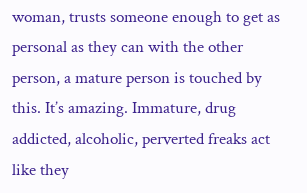woman, trusts someone enough to get as personal as they can with the other person, a mature person is touched by this. It’s amazing. Immature, drug addicted, alcoholic, perverted freaks act like they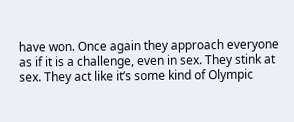have won. Once again they approach everyone as if it is a challenge, even in sex. They stink at sex. They act like it’s some kind of Olympic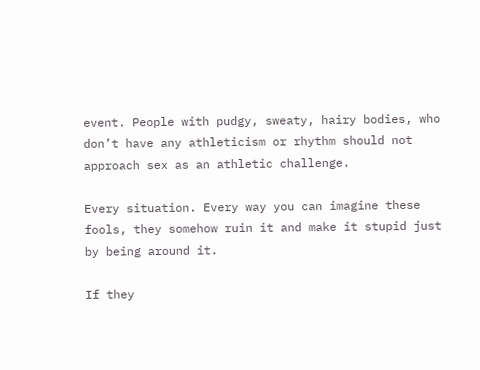event. People with pudgy, sweaty, hairy bodies, who don’t have any athleticism or rhythm should not approach sex as an athletic challenge.

Every situation. Every way you can imagine these fools, they somehow ruin it and make it stupid just by being around it.

If they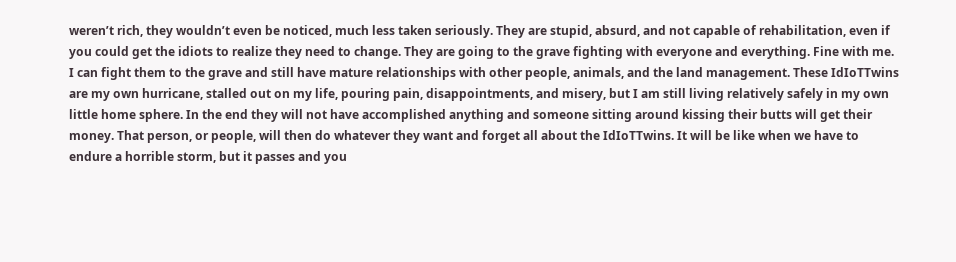weren’t rich, they wouldn’t even be noticed, much less taken seriously. They are stupid, absurd, and not capable of rehabilitation, even if you could get the idiots to realize they need to change. They are going to the grave fighting with everyone and everything. Fine with me. I can fight them to the grave and still have mature relationships with other people, animals, and the land management. These IdIoTTwins are my own hurricane, stalled out on my life, pouring pain, disappointments, and misery, but I am still living relatively safely in my own little home sphere. In the end they will not have accomplished anything and someone sitting around kissing their butts will get their money. That person, or people, will then do whatever they want and forget all about the IdIoTTwins. It will be like when we have to endure a horrible storm, but it passes and you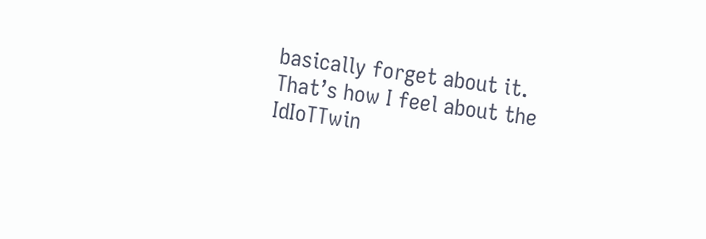basically forget about it. That’s how I feel about the IdIoTTwin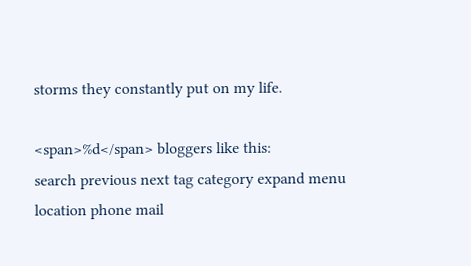storms they constantly put on my life.

<span>%d</span> bloggers like this:
search previous next tag category expand menu location phone mail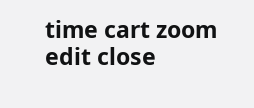time cart zoom edit close